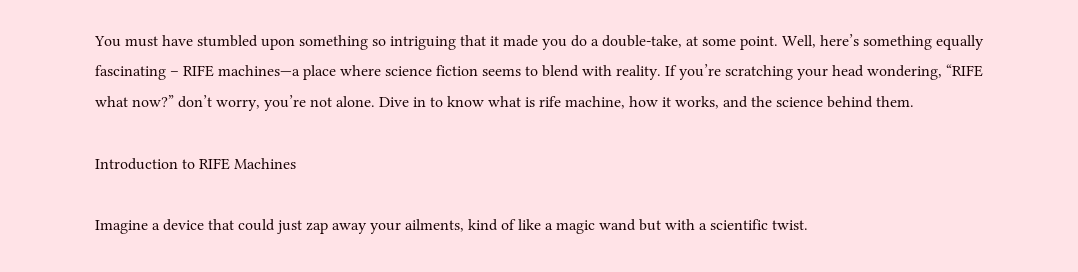You must have stumbled upon something so intriguing that it made you do a double-take, at some point. Well, here’s something equally fascinating – RIFE machines—a place where science fiction seems to blend with reality. If you’re scratching your head wondering, “RIFE what now?” don’t worry, you’re not alone. Dive in to know what is rife machine, how it works, and the science behind them.

Introduction to RIFE Machines

Imagine a device that could just zap away your ailments, kind of like a magic wand but with a scientific twist.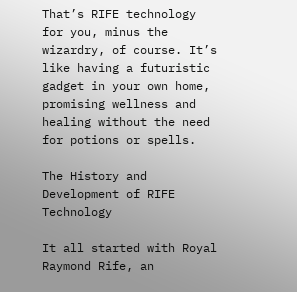That’s RIFE technology for you, minus the wizardry, of course. It’s like having a futuristic gadget in your own home, promising wellness and healing without the need for potions or spells.

The History and Development of RIFE Technology

It all started with Royal Raymond Rife, an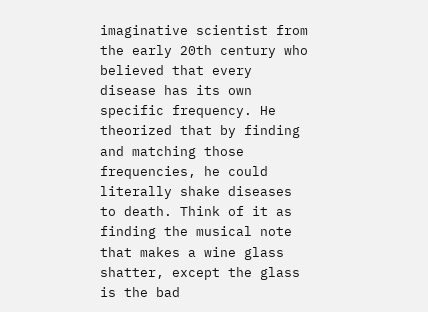imaginative scientist from the early 20th century who believed that every disease has its own specific frequency. He theorized that by finding and matching those frequencies, he could literally shake diseases to death. Think of it as finding the musical note that makes a wine glass shatter, except the glass is the bad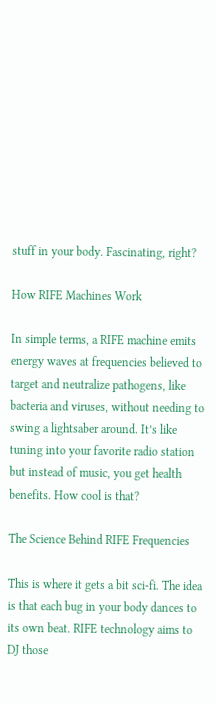stuff in your body. Fascinating, right?

How RIFE Machines Work

In simple terms, a RIFE machine emits energy waves at frequencies believed to target and neutralize pathogens, like bacteria and viruses, without needing to swing a lightsaber around. It’s like tuning into your favorite radio station but instead of music, you get health benefits. How cool is that?

The Science Behind RIFE Frequencies

This is where it gets a bit sci-fi. The idea is that each bug in your body dances to its own beat. RIFE technology aims to DJ those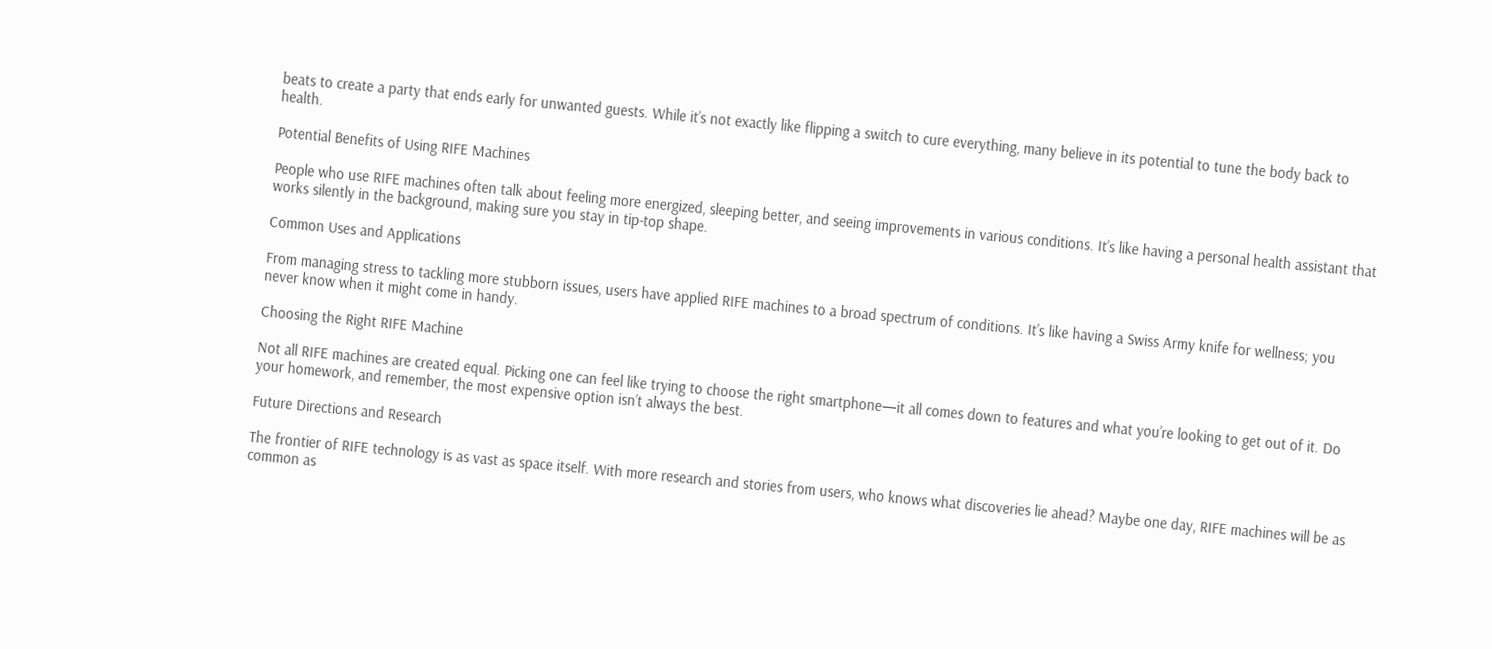beats to create a party that ends early for unwanted guests. While it’s not exactly like flipping a switch to cure everything, many believe in its potential to tune the body back to health.

Potential Benefits of Using RIFE Machines

People who use RIFE machines often talk about feeling more energized, sleeping better, and seeing improvements in various conditions. It’s like having a personal health assistant that works silently in the background, making sure you stay in tip-top shape.

Common Uses and Applications

From managing stress to tackling more stubborn issues, users have applied RIFE machines to a broad spectrum of conditions. It’s like having a Swiss Army knife for wellness; you never know when it might come in handy.

Choosing the Right RIFE Machine

Not all RIFE machines are created equal. Picking one can feel like trying to choose the right smartphone—it all comes down to features and what you’re looking to get out of it. Do your homework, and remember, the most expensive option isn’t always the best.

Future Directions and Research

The frontier of RIFE technology is as vast as space itself. With more research and stories from users, who knows what discoveries lie ahead? Maybe one day, RIFE machines will be as common as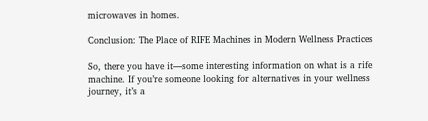microwaves in homes.

Conclusion: The Place of RIFE Machines in Modern Wellness Practices

So, there you have it—some interesting information on what is a rife machine. If you’re someone looking for alternatives in your wellness journey, it’s a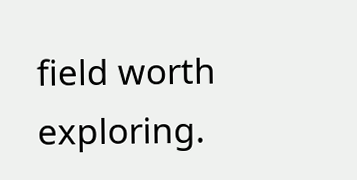field worth exploring.